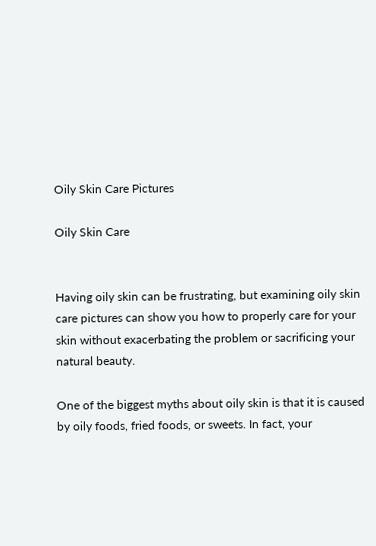Oily Skin Care Pictures

Oily Skin Care


Having oily skin can be frustrating, but examining oily skin care pictures can show you how to properly care for your skin without exacerbating the problem or sacrificing your natural beauty.

One of the biggest myths about oily skin is that it is caused by oily foods, fried foods, or sweets. In fact, your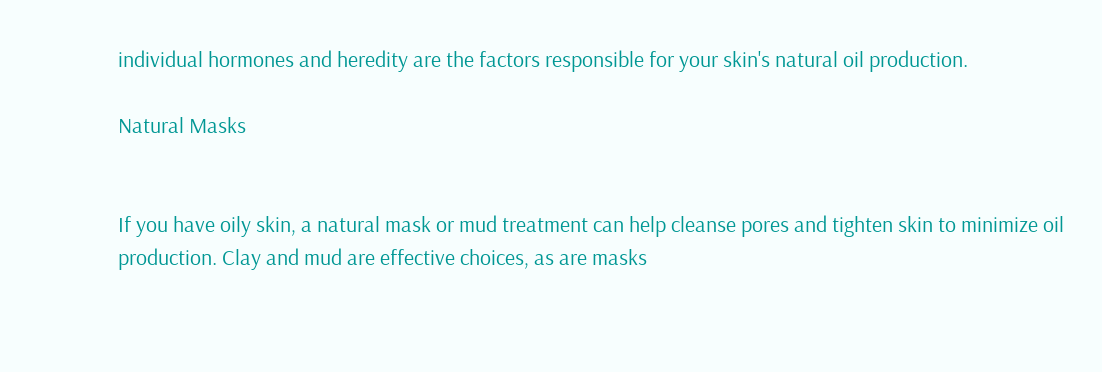individual hormones and heredity are the factors responsible for your skin's natural oil production.

Natural Masks


If you have oily skin, a natural mask or mud treatment can help cleanse pores and tighten skin to minimize oil production. Clay and mud are effective choices, as are masks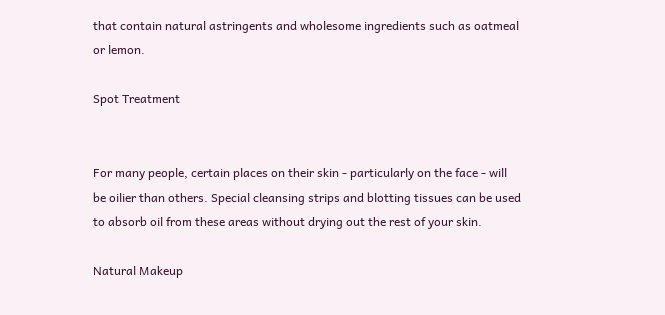that contain natural astringents and wholesome ingredients such as oatmeal or lemon.

Spot Treatment


For many people, certain places on their skin - particularly on the face - will be oilier than others. Special cleansing strips and blotting tissues can be used to absorb oil from these areas without drying out the rest of your skin.

Natural Makeup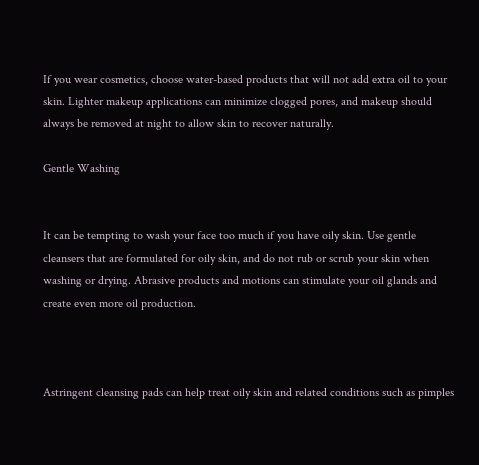If you wear cosmetics, choose water-based products that will not add extra oil to your skin. Lighter makeup applications can minimize clogged pores, and makeup should always be removed at night to allow skin to recover naturally.

Gentle Washing


It can be tempting to wash your face too much if you have oily skin. Use gentle cleansers that are formulated for oily skin, and do not rub or scrub your skin when washing or drying. Abrasive products and motions can stimulate your oil glands and create even more oil production.



Astringent cleansing pads can help treat oily skin and related conditions such as pimples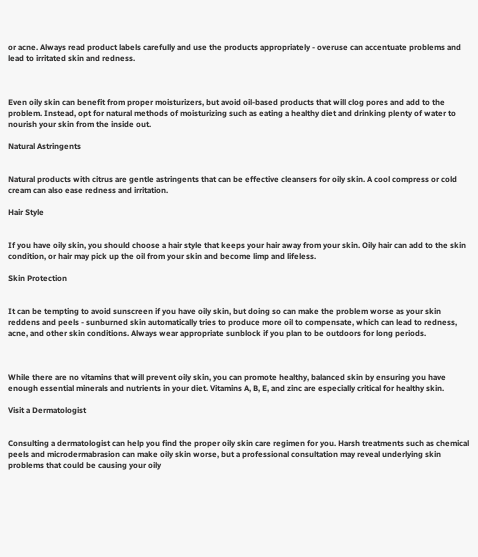or acne. Always read product labels carefully and use the products appropriately - overuse can accentuate problems and lead to irritated skin and redness.



Even oily skin can benefit from proper moisturizers, but avoid oil-based products that will clog pores and add to the problem. Instead, opt for natural methods of moisturizing such as eating a healthy diet and drinking plenty of water to nourish your skin from the inside out.

Natural Astringents


Natural products with citrus are gentle astringents that can be effective cleansers for oily skin. A cool compress or cold cream can also ease redness and irritation.

Hair Style


If you have oily skin, you should choose a hair style that keeps your hair away from your skin. Oily hair can add to the skin condition, or hair may pick up the oil from your skin and become limp and lifeless.

Skin Protection


It can be tempting to avoid sunscreen if you have oily skin, but doing so can make the problem worse as your skin reddens and peels - sunburned skin automatically tries to produce more oil to compensate, which can lead to redness, acne, and other skin conditions. Always wear appropriate sunblock if you plan to be outdoors for long periods.



While there are no vitamins that will prevent oily skin, you can promote healthy, balanced skin by ensuring you have enough essential minerals and nutrients in your diet. Vitamins A, B, E, and zinc are especially critical for healthy skin.

Visit a Dermatologist


Consulting a dermatologist can help you find the proper oily skin care regimen for you. Harsh treatments such as chemical peels and microdermabrasion can make oily skin worse, but a professional consultation may reveal underlying skin problems that could be causing your oily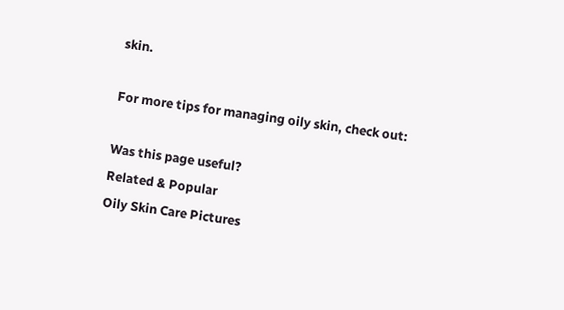skin.

For more tips for managing oily skin, check out:

Was this page useful?
Related & Popular
Oily Skin Care Pictures